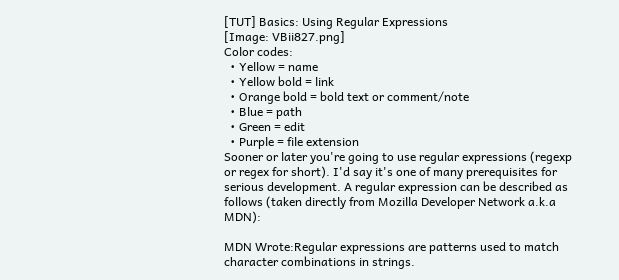[TUT] Basics: Using Regular Expressions
[Image: VBii827.png]
Color codes:
  • Yellow = name
  • Yellow bold = link
  • Orange bold = bold text or comment/note
  • Blue = path
  • Green = edit
  • Purple = file extension
Sooner or later you're going to use regular expressions (regexp or regex for short). I'd say it's one of many prerequisites for serious development. A regular expression can be described as follows (taken directly from Mozilla Developer Network a.k.a MDN):

MDN Wrote:Regular expressions are patterns used to match character combinations in strings.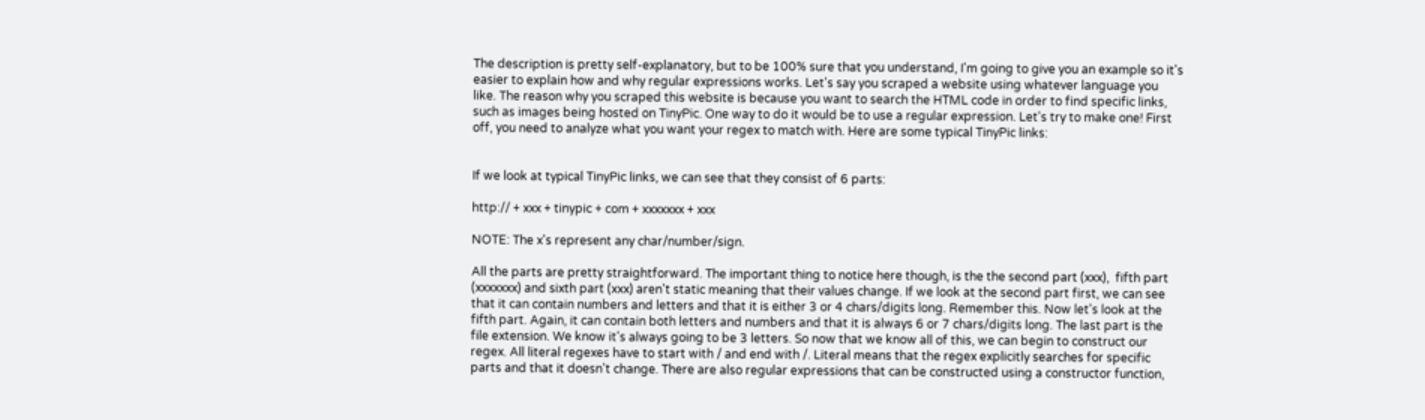The description is pretty self-explanatory, but to be 100% sure that you understand, I'm going to give you an example so it's easier to explain how and why regular expressions works. Let's say you scraped a website using whatever language you like. The reason why you scraped this website is because you want to search the HTML code in order to find specific links, such as images being hosted on TinyPic. One way to do it would be to use a regular expression. Let's try to make one! First off, you need to analyze what you want your regex to match with. Here are some typical TinyPic links:


If we look at typical TinyPic links, we can see that they consist of 6 parts:

http:// + xxx + tinypic + com + xxxxxxx + xxx

NOTE: The x's represent any char/number/sign.

All the parts are pretty straightforward. The important thing to notice here though, is the the second part (xxx),  fifth part (xxxxxxx) and sixth part (xxx) aren't static meaning that their values change. If we look at the second part first, we can see that it can contain numbers and letters and that it is either 3 or 4 chars/digits long. Remember this. Now let's look at the fifth part. Again, it can contain both letters and numbers and that it is always 6 or 7 chars/digits long. The last part is the file extension. We know it's always going to be 3 letters. So now that we know all of this, we can begin to construct our regex. All literal regexes have to start with / and end with /. Literal means that the regex explicitly searches for specific parts and that it doesn't change. There are also regular expressions that can be constructed using a constructor function,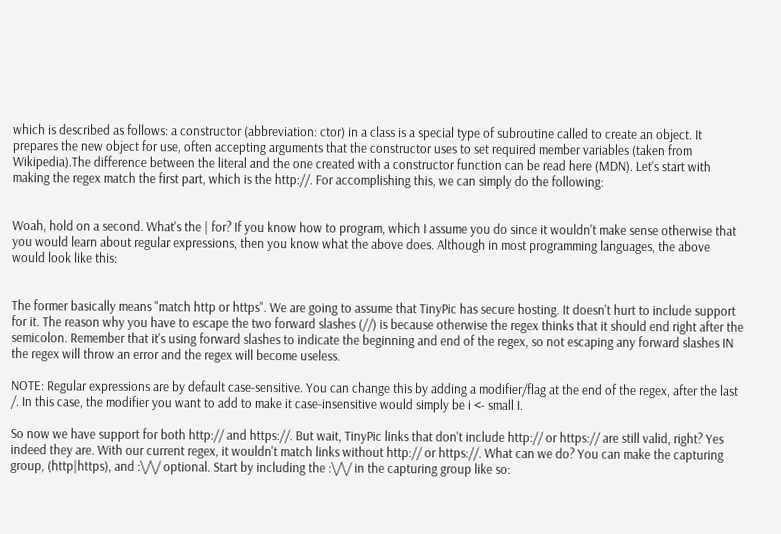which is described as follows: a constructor (abbreviation: ctor) in a class is a special type of subroutine called to create an object. It prepares the new object for use, often accepting arguments that the constructor uses to set required member variables (taken from Wikipedia).The difference between the literal and the one created with a constructor function can be read here (MDN). Let's start with making the regex match the first part, which is the http://. For accomplishing this, we can simply do the following:


Woah, hold on a second. What's the | for? If you know how to program, which I assume you do since it wouldn't make sense otherwise that you would learn about regular expressions, then you know what the above does. Although in most programming languages, the above would look like this:


The former basically means "match http or https". We are going to assume that TinyPic has secure hosting. It doesn't hurt to include support for it. The reason why you have to escape the two forward slashes (//) is because otherwise the regex thinks that it should end right after the semicolon. Remember that it's using forward slashes to indicate the beginning and end of the regex, so not escaping any forward slashes IN the regex will throw an error and the regex will become useless.

NOTE: Regular expressions are by default case-sensitive. You can change this by adding a modifier/flag at the end of the regex, after the last /. In this case, the modifier you want to add to make it case-insensitive would simply be i <- small I.

So now we have support for both http:// and https://. But wait, TinyPic links that don't include http:// or https:// are still valid, right? Yes indeed they are. With our current regex, it wouldn't match links without http:// or https://. What can we do? You can make the capturing group, (http|https), and :\/\/ optional. Start by including the :\/\/ in the capturing group like so: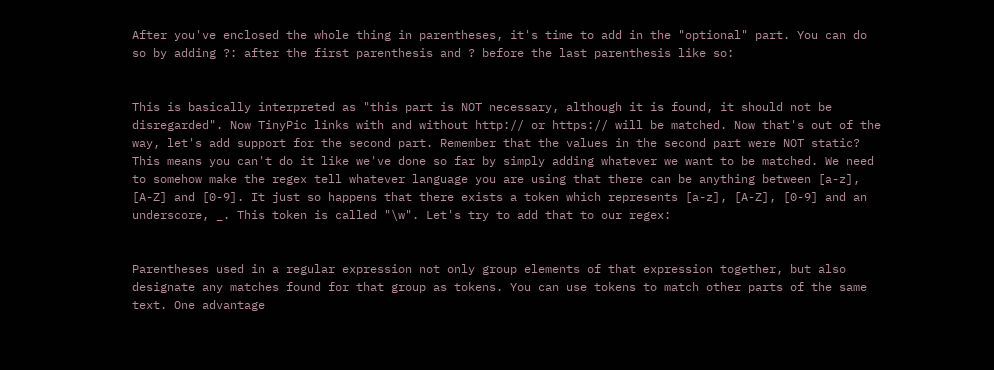After you've enclosed the whole thing in parentheses, it's time to add in the "optional" part. You can do so by adding ?: after the first parenthesis and ? before the last parenthesis like so:


This is basically interpreted as "this part is NOT necessary, although it is found, it should not be disregarded". Now TinyPic links with and without http:// or https:// will be matched. Now that's out of the way, let's add support for the second part. Remember that the values in the second part were NOT static? This means you can't do it like we've done so far by simply adding whatever we want to be matched. We need to somehow make the regex tell whatever language you are using that there can be anything between [a-z], [A-Z] and [0-9]. It just so happens that there exists a token which represents [a-z], [A-Z], [0-9] and an underscore, _. This token is called "\w". Let's try to add that to our regex:


Parentheses used in a regular expression not only group elements of that expression together, but also designate any matches found for that group as tokens. You can use tokens to match other parts of the same text. One advantage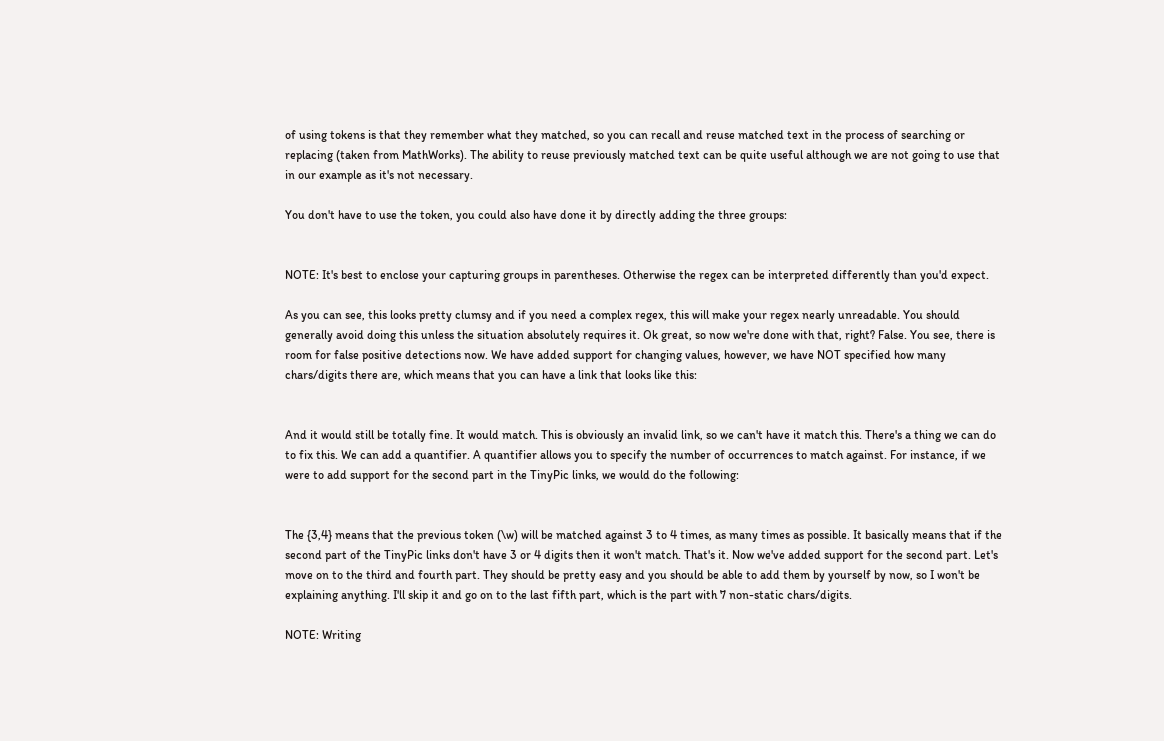of using tokens is that they remember what they matched, so you can recall and reuse matched text in the process of searching or replacing (taken from MathWorks). The ability to reuse previously matched text can be quite useful although we are not going to use that in our example as it's not necessary.

You don't have to use the token, you could also have done it by directly adding the three groups:


NOTE: It's best to enclose your capturing groups in parentheses. Otherwise the regex can be interpreted differently than you'd expect.

As you can see, this looks pretty clumsy and if you need a complex regex, this will make your regex nearly unreadable. You should generally avoid doing this unless the situation absolutely requires it. Ok great, so now we're done with that, right? False. You see, there is room for false positive detections now. We have added support for changing values, however, we have NOT specified how many chars/digits there are, which means that you can have a link that looks like this:


And it would still be totally fine. It would match. This is obviously an invalid link, so we can't have it match this. There's a thing we can do to fix this. We can add a quantifier. A quantifier allows you to specify the number of occurrences to match against. For instance, if we were to add support for the second part in the TinyPic links, we would do the following:


The {3,4} means that the previous token (\w) will be matched against 3 to 4 times, as many times as possible. It basically means that if the second part of the TinyPic links don't have 3 or 4 digits then it won't match. That's it. Now we've added support for the second part. Let's move on to the third and fourth part. They should be pretty easy and you should be able to add them by yourself by now, so I won't be explaining anything. I'll skip it and go on to the last fifth part, which is the part with 7 non-static chars/digits.

NOTE: Writing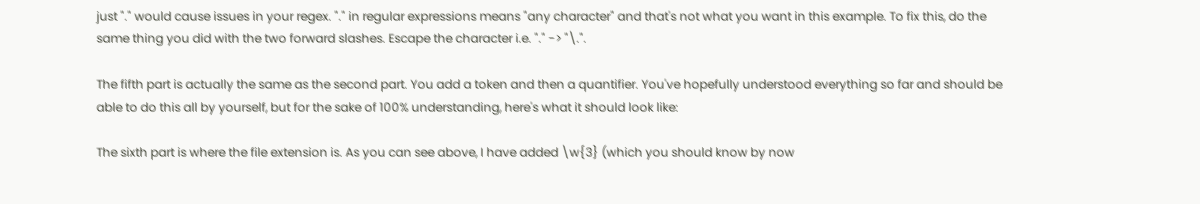just "." would cause issues in your regex. "." in regular expressions means "any character" and that's not what you want in this example. To fix this, do the same thing you did with the two forward slashes. Escape the character i.e. "." -> "\.".

The fifth part is actually the same as the second part. You add a token and then a quantifier. You've hopefully understood everything so far and should be able to do this all by yourself, but for the sake of 100% understanding, here's what it should look like:

The sixth part is where the file extension is. As you can see above, I have added \w{3} (which you should know by now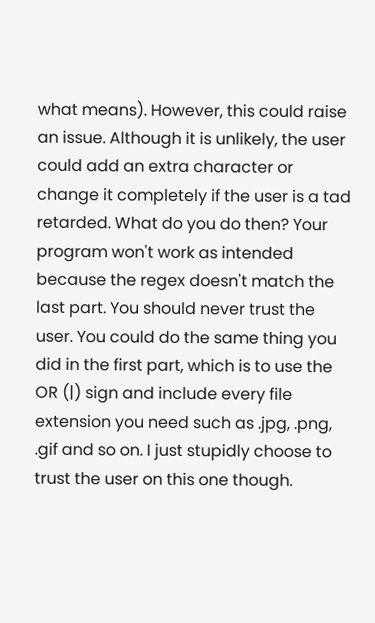what means). However, this could raise an issue. Although it is unlikely, the user could add an extra character or change it completely if the user is a tad retarded. What do you do then? Your program won't work as intended because the regex doesn't match the last part. You should never trust the user. You could do the same thing you did in the first part, which is to use the OR (|) sign and include every file extension you need such as .jpg, .png, .gif and so on. I just stupidly choose to trust the user on this one though.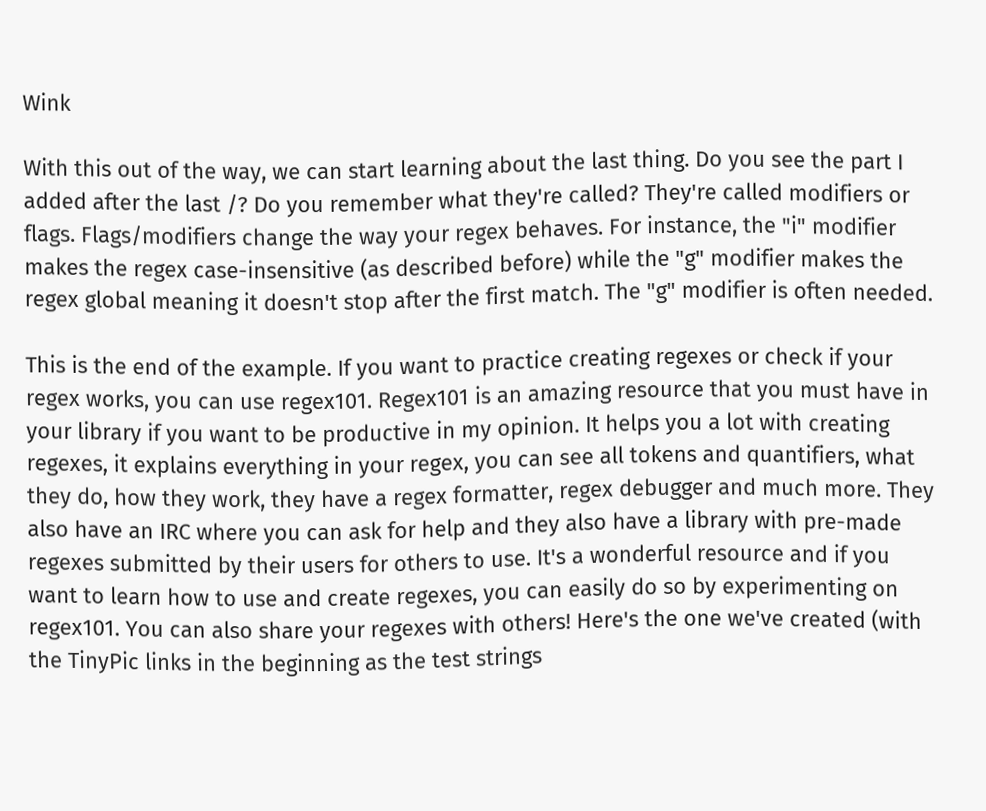Wink

With this out of the way, we can start learning about the last thing. Do you see the part I added after the last /? Do you remember what they're called? They're called modifiers or flags. Flags/modifiers change the way your regex behaves. For instance, the "i" modifier makes the regex case-insensitive (as described before) while the "g" modifier makes the regex global meaning it doesn't stop after the first match. The "g" modifier is often needed.

This is the end of the example. If you want to practice creating regexes or check if your regex works, you can use regex101. Regex101 is an amazing resource that you must have in your library if you want to be productive in my opinion. It helps you a lot with creating regexes, it explains everything in your regex, you can see all tokens and quantifiers, what they do, how they work, they have a regex formatter, regex debugger and much more. They also have an IRC where you can ask for help and they also have a library with pre-made regexes submitted by their users for others to use. It's a wonderful resource and if you want to learn how to use and create regexes, you can easily do so by experimenting on regex101. You can also share your regexes with others! Here's the one we've created (with the TinyPic links in the beginning as the test strings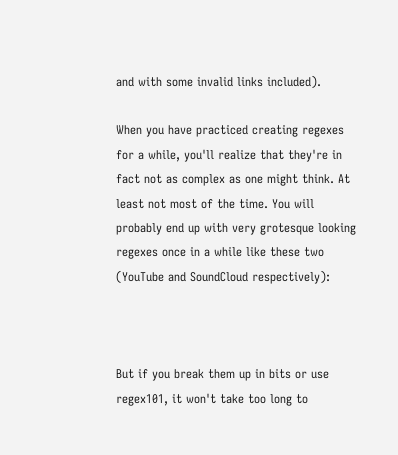and with some invalid links included).

When you have practiced creating regexes for a while, you'll realize that they're in fact not as complex as one might think. At least not most of the time. You will probably end up with very grotesque looking regexes once in a while like these two (YouTube and SoundCloud respectively):



But if you break them up in bits or use regex101, it won't take too long to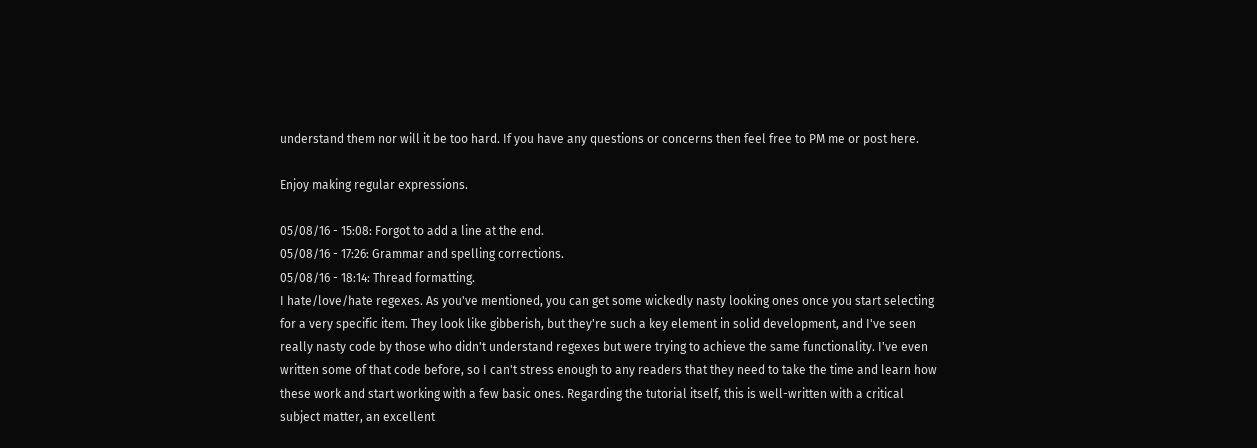understand them nor will it be too hard. If you have any questions or concerns then feel free to PM me or post here.

Enjoy making regular expressions.

05/08/16 - 15:08: Forgot to add a line at the end.
05/08/16 - 17:26: Grammar and spelling corrections.
05/08/16 - 18:14: Thread formatting.
I hate/love/hate regexes. As you've mentioned, you can get some wickedly nasty looking ones once you start selecting for a very specific item. They look like gibberish, but they're such a key element in solid development, and I've seen really nasty code by those who didn't understand regexes but were trying to achieve the same functionality. I've even written some of that code before, so I can't stress enough to any readers that they need to take the time and learn how these work and start working with a few basic ones. Regarding the tutorial itself, this is well-written with a critical subject matter, an excellent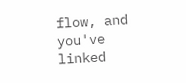flow, and you've linked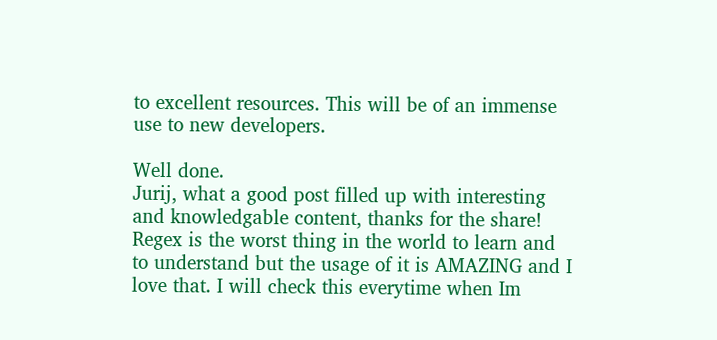to excellent resources. This will be of an immense use to new developers.

Well done.
Jurij, what a good post filled up with interesting and knowledgable content, thanks for the share!
Regex is the worst thing in the world to learn and to understand but the usage of it is AMAZING and I love that. I will check this everytime when Im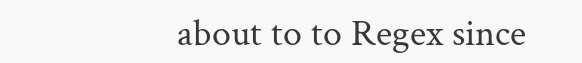about to to Regex since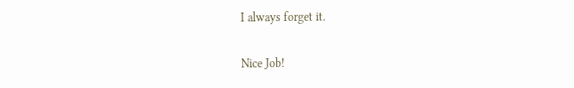I always forget it.

Nice Job!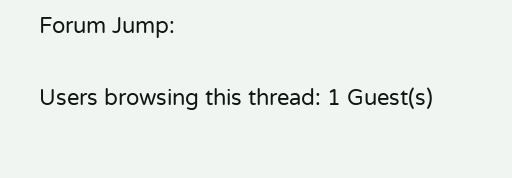Forum Jump:

Users browsing this thread: 1 Guest(s)